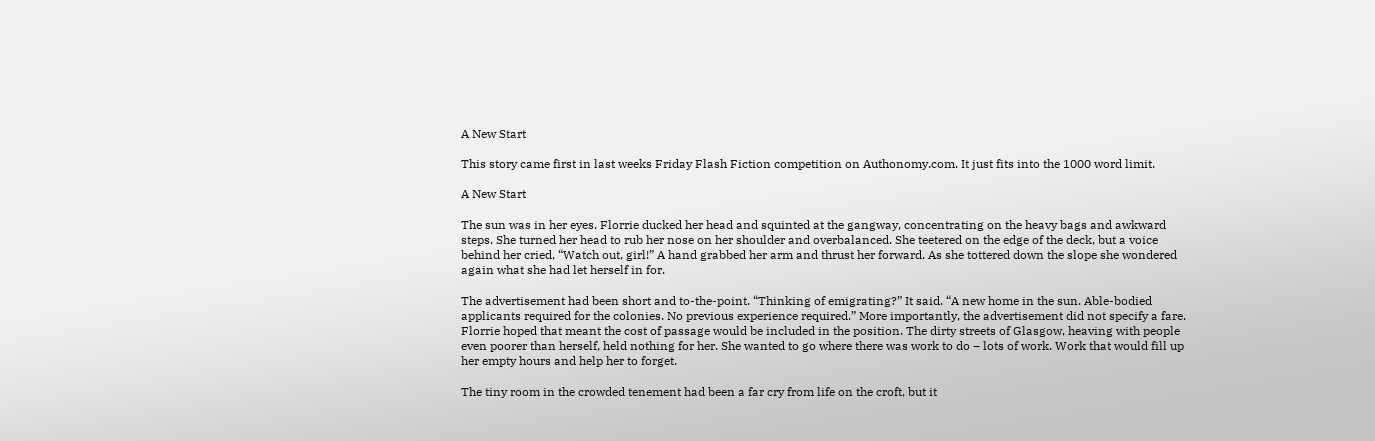A New Start

This story came first in last weeks Friday Flash Fiction competition on Authonomy.com. It just fits into the 1000 word limit.

A New Start

The sun was in her eyes. Florrie ducked her head and squinted at the gangway, concentrating on the heavy bags and awkward steps. She turned her head to rub her nose on her shoulder and overbalanced. She teetered on the edge of the deck, but a voice behind her cried, “Watch out, girl!” A hand grabbed her arm and thrust her forward. As she tottered down the slope she wondered again what she had let herself in for.

The advertisement had been short and to-the-point. “Thinking of emigrating?” It said. “A new home in the sun. Able-bodied applicants required for the colonies. No previous experience required.” More importantly, the advertisement did not specify a fare. Florrie hoped that meant the cost of passage would be included in the position. The dirty streets of Glasgow, heaving with people even poorer than herself, held nothing for her. She wanted to go where there was work to do – lots of work. Work that would fill up her empty hours and help her to forget.

The tiny room in the crowded tenement had been a far cry from life on the croft, but it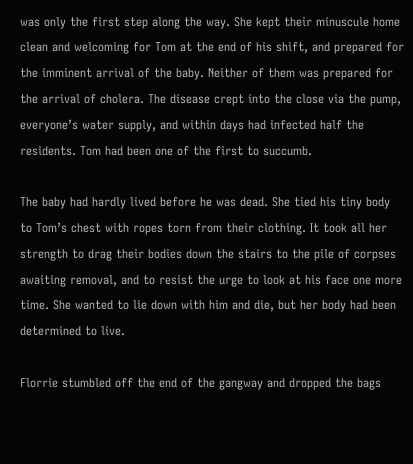was only the first step along the way. She kept their minuscule home clean and welcoming for Tom at the end of his shift, and prepared for the imminent arrival of the baby. Neither of them was prepared for the arrival of cholera. The disease crept into the close via the pump, everyone’s water supply, and within days had infected half the residents. Tom had been one of the first to succumb.

The baby had hardly lived before he was dead. She tied his tiny body to Tom’s chest with ropes torn from their clothing. It took all her strength to drag their bodies down the stairs to the pile of corpses awaiting removal, and to resist the urge to look at his face one more time. She wanted to lie down with him and die, but her body had been determined to live.

Florrie stumbled off the end of the gangway and dropped the bags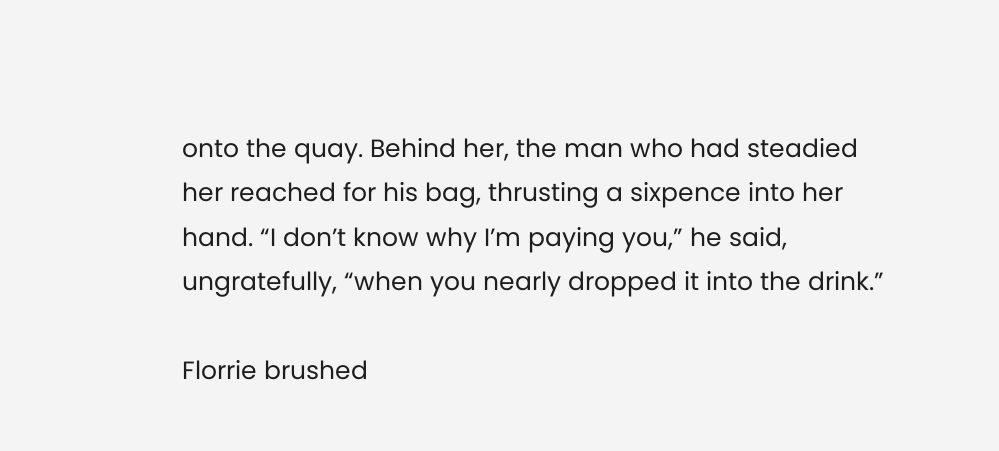onto the quay. Behind her, the man who had steadied her reached for his bag, thrusting a sixpence into her hand. “I don’t know why I’m paying you,” he said, ungratefully, “when you nearly dropped it into the drink.”

Florrie brushed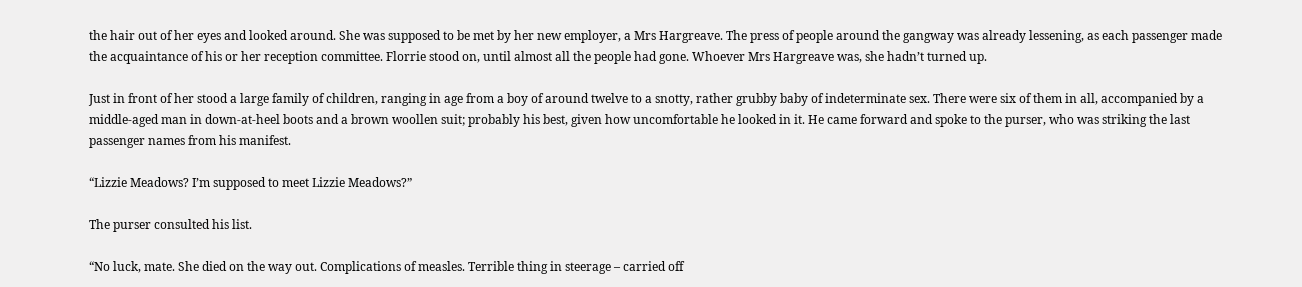the hair out of her eyes and looked around. She was supposed to be met by her new employer, a Mrs Hargreave. The press of people around the gangway was already lessening, as each passenger made the acquaintance of his or her reception committee. Florrie stood on, until almost all the people had gone. Whoever Mrs Hargreave was, she hadn’t turned up.

Just in front of her stood a large family of children, ranging in age from a boy of around twelve to a snotty, rather grubby baby of indeterminate sex. There were six of them in all, accompanied by a middle-aged man in down-at-heel boots and a brown woollen suit; probably his best, given how uncomfortable he looked in it. He came forward and spoke to the purser, who was striking the last passenger names from his manifest.

“Lizzie Meadows? I’m supposed to meet Lizzie Meadows?”

The purser consulted his list.

“No luck, mate. She died on the way out. Complications of measles. Terrible thing in steerage – carried off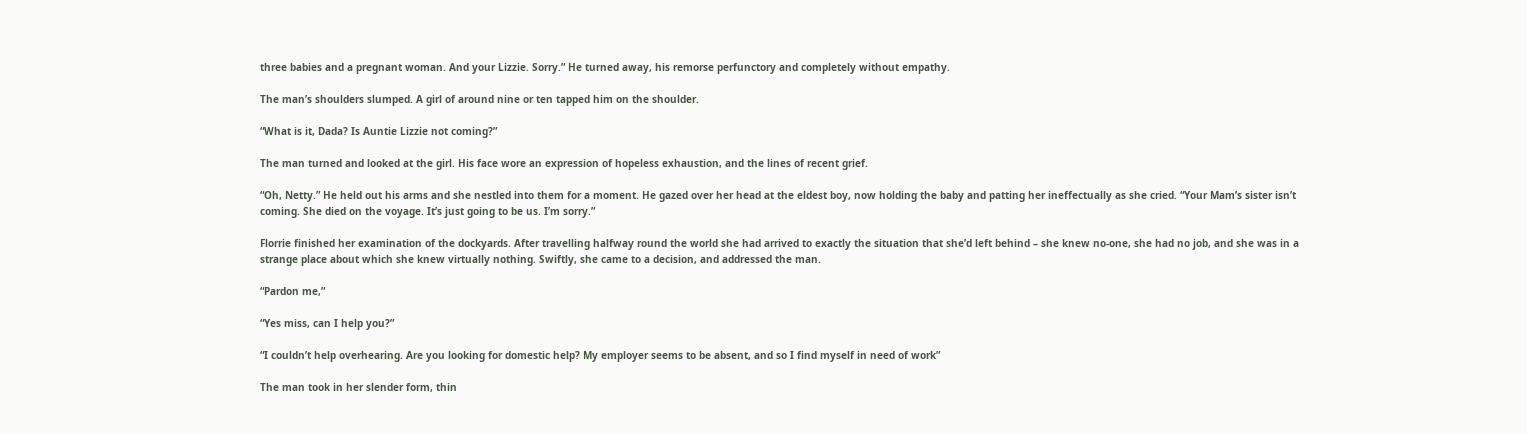three babies and a pregnant woman. And your Lizzie. Sorry.” He turned away, his remorse perfunctory and completely without empathy.

The man’s shoulders slumped. A girl of around nine or ten tapped him on the shoulder.

“What is it, Dada? Is Auntie Lizzie not coming?”

The man turned and looked at the girl. His face wore an expression of hopeless exhaustion, and the lines of recent grief.

“Oh, Netty.” He held out his arms and she nestled into them for a moment. He gazed over her head at the eldest boy, now holding the baby and patting her ineffectually as she cried. “Your Mam’s sister isn’t coming. She died on the voyage. It’s just going to be us. I’m sorry.”

Florrie finished her examination of the dockyards. After travelling halfway round the world she had arrived to exactly the situation that she’d left behind – she knew no-one, she had no job, and she was in a strange place about which she knew virtually nothing. Swiftly, she came to a decision, and addressed the man.

“Pardon me,”

“Yes miss, can I help you?”

“I couldn’t help overhearing. Are you looking for domestic help? My employer seems to be absent, and so I find myself in need of work”

The man took in her slender form, thin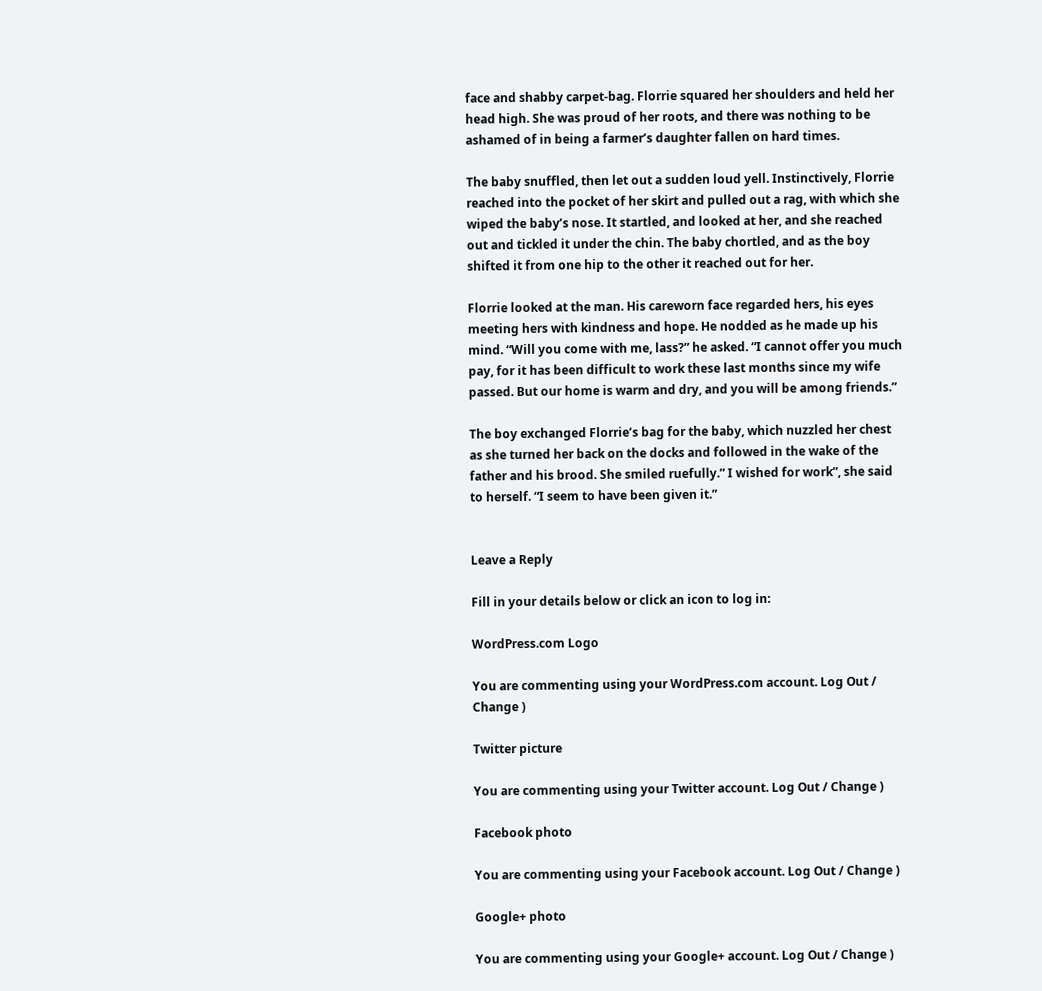face and shabby carpet-bag. Florrie squared her shoulders and held her head high. She was proud of her roots, and there was nothing to be ashamed of in being a farmer’s daughter fallen on hard times.

The baby snuffled, then let out a sudden loud yell. Instinctively, Florrie reached into the pocket of her skirt and pulled out a rag, with which she wiped the baby’s nose. It startled, and looked at her, and she reached out and tickled it under the chin. The baby chortled, and as the boy shifted it from one hip to the other it reached out for her.

Florrie looked at the man. His careworn face regarded hers, his eyes meeting hers with kindness and hope. He nodded as he made up his mind. “Will you come with me, lass?” he asked. “I cannot offer you much pay, for it has been difficult to work these last months since my wife passed. But our home is warm and dry, and you will be among friends.”

The boy exchanged Florrie’s bag for the baby, which nuzzled her chest as she turned her back on the docks and followed in the wake of the father and his brood. She smiled ruefully.” I wished for work”, she said to herself. “I seem to have been given it.”


Leave a Reply

Fill in your details below or click an icon to log in:

WordPress.com Logo

You are commenting using your WordPress.com account. Log Out / Change )

Twitter picture

You are commenting using your Twitter account. Log Out / Change )

Facebook photo

You are commenting using your Facebook account. Log Out / Change )

Google+ photo

You are commenting using your Google+ account. Log Out / Change )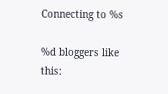Connecting to %s

%d bloggers like this: